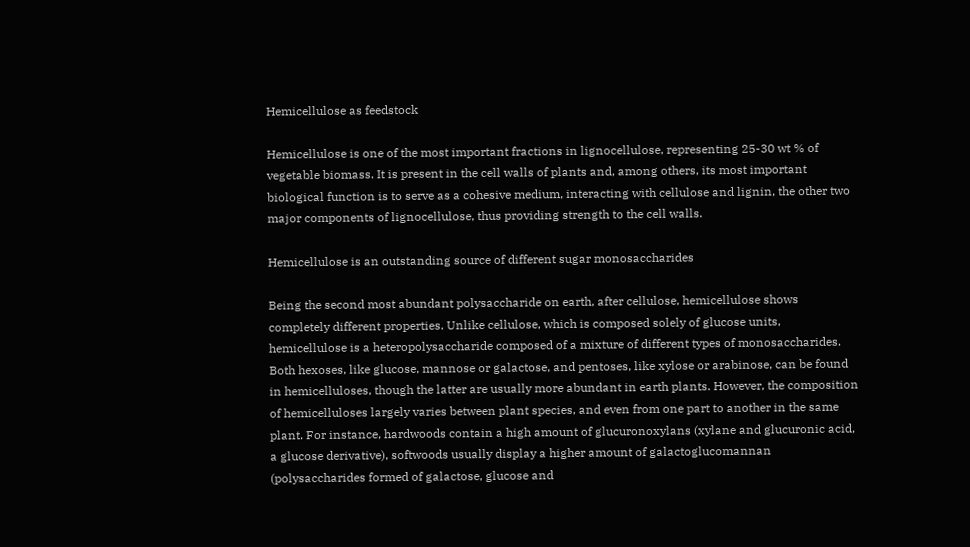Hemicellulose as feedstock

Hemicellulose is one of the most important fractions in lignocellulose, representing 25-30 wt % of vegetable biomass. It is present in the cell walls of plants and, among others, its most important biological function is to serve as a cohesive medium, interacting with cellulose and lignin, the other two major components of lignocellulose, thus providing strength to the cell walls.

Hemicellulose is an outstanding source of different sugar monosaccharides

Being the second most abundant polysaccharide on earth, after cellulose, hemicellulose shows completely different properties. Unlike cellulose, which is composed solely of glucose units, hemicellulose is a heteropolysaccharide composed of a mixture of different types of monosaccharides. Both hexoses, like glucose, mannose or galactose, and pentoses, like xylose or arabinose, can be found in hemicelluloses, though the latter are usually more abundant in earth plants. However, the composition of hemicelluloses largely varies between plant species, and even from one part to another in the same plant. For instance, hardwoods contain a high amount of glucuronoxylans (xylane and glucuronic acid, a glucose derivative), softwoods usually display a higher amount of galactoglucomannan (polysaccharides formed of galactose, glucose and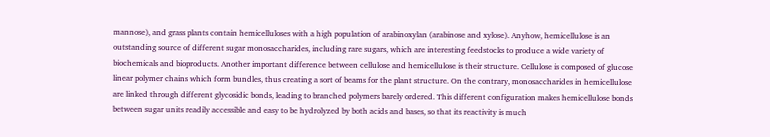mannose), and grass plants contain hemicelluloses with a high population of arabinoxylan (arabinose and xylose). Anyhow, hemicellulose is an outstanding source of different sugar monosaccharides, including rare sugars, which are interesting feedstocks to produce a wide variety of biochemicals and bioproducts. Another important difference between cellulose and hemicellulose is their structure. Cellulose is composed of glucose linear polymer chains which form bundles, thus creating a sort of beams for the plant structure. On the contrary, monosaccharides in hemicellulose are linked through different glycosidic bonds, leading to branched polymers barely ordered. This different configuration makes hemicellulose bonds between sugar units readily accessible and easy to be hydrolyzed by both acids and bases, so that its reactivity is much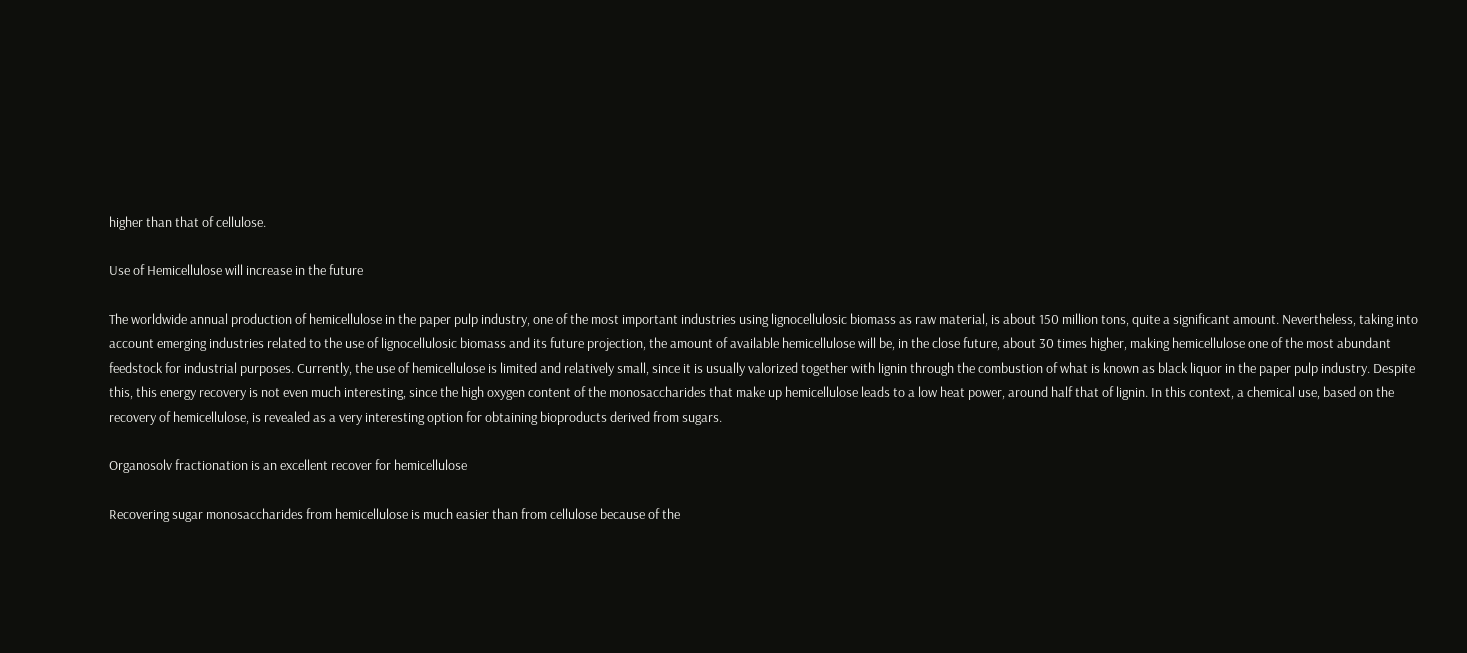higher than that of cellulose.

Use of Hemicellulose will increase in the future

The worldwide annual production of hemicellulose in the paper pulp industry, one of the most important industries using lignocellulosic biomass as raw material, is about 150 million tons, quite a significant amount. Nevertheless, taking into account emerging industries related to the use of lignocellulosic biomass and its future projection, the amount of available hemicellulose will be, in the close future, about 30 times higher, making hemicellulose one of the most abundant feedstock for industrial purposes. Currently, the use of hemicellulose is limited and relatively small, since it is usually valorized together with lignin through the combustion of what is known as black liquor in the paper pulp industry. Despite this, this energy recovery is not even much interesting, since the high oxygen content of the monosaccharides that make up hemicellulose leads to a low heat power, around half that of lignin. In this context, a chemical use, based on the recovery of hemicellulose, is revealed as a very interesting option for obtaining bioproducts derived from sugars.

Organosolv fractionation is an excellent recover for hemicellulose

Recovering sugar monosaccharides from hemicellulose is much easier than from cellulose because of the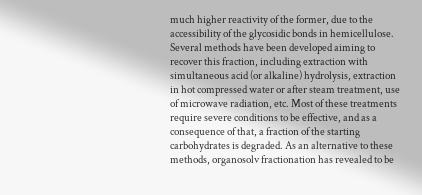much higher reactivity of the former, due to the accessibility of the glycosidic bonds in hemicellulose. Several methods have been developed aiming to recover this fraction, including extraction with simultaneous acid (or alkaline) hydrolysis, extraction in hot compressed water or after steam treatment, use of microwave radiation, etc. Most of these treatments require severe conditions to be effective, and as a consequence of that, a fraction of the starting carbohydrates is degraded. As an alternative to these methods, organosolv fractionation has revealed to be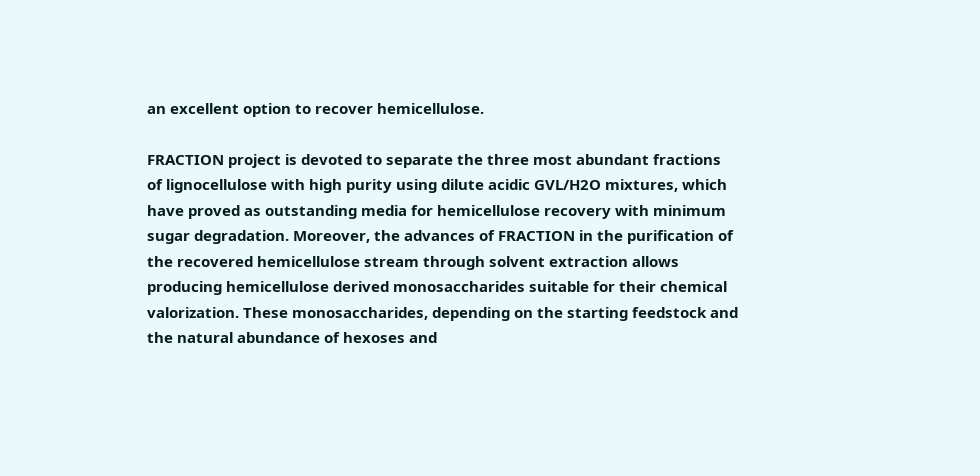an excellent option to recover hemicellulose.

FRACTION project is devoted to separate the three most abundant fractions of lignocellulose with high purity using dilute acidic GVL/H2O mixtures, which have proved as outstanding media for hemicellulose recovery with minimum sugar degradation. Moreover, the advances of FRACTION in the purification of the recovered hemicellulose stream through solvent extraction allows producing hemicellulose derived monosaccharides suitable for their chemical valorization. These monosaccharides, depending on the starting feedstock and the natural abundance of hexoses and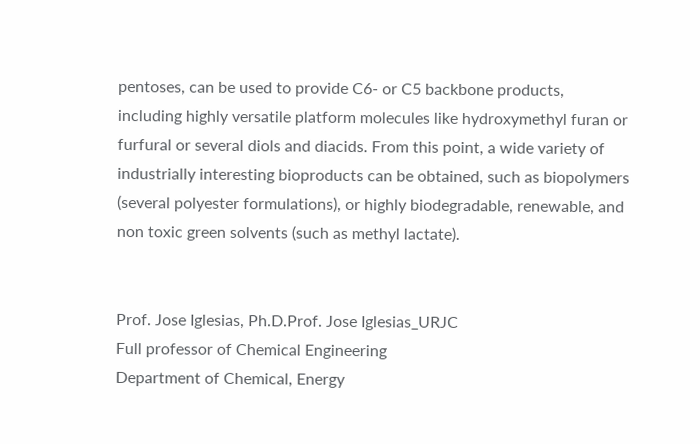pentoses, can be used to provide C6- or C5 backbone products, including highly versatile platform molecules like hydroxymethyl furan or furfural or several diols and diacids. From this point, a wide variety of industrially interesting bioproducts can be obtained, such as biopolymers (several polyester formulations), or highly biodegradable, renewable, and non toxic green solvents (such as methyl lactate).


Prof. Jose Iglesias, Ph.D.Prof. Jose Iglesias_URJC
Full professor of Chemical Engineering
Department of Chemical, Energy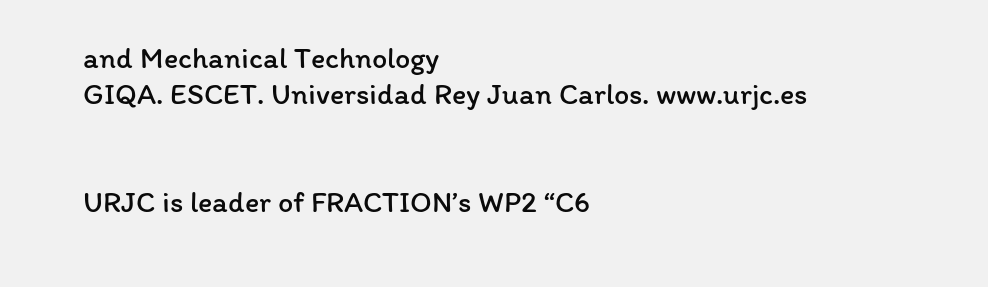and Mechanical Technology
GIQA. ESCET. Universidad Rey Juan Carlos. www.urjc.es


URJC is leader of FRACTION’s WP2 “C6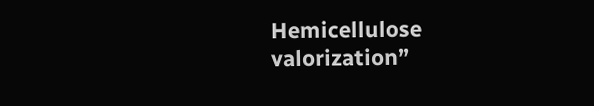Hemicellulose valorization”